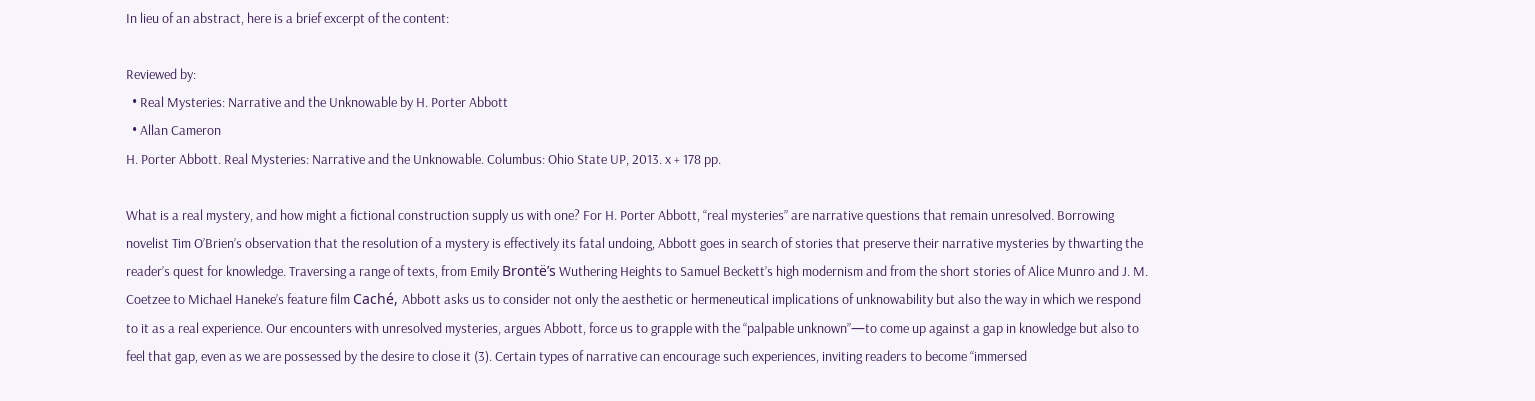In lieu of an abstract, here is a brief excerpt of the content:

Reviewed by:
  • Real Mysteries: Narrative and the Unknowable by H. Porter Abbott
  • Allan Cameron
H. Porter Abbott. Real Mysteries: Narrative and the Unknowable. Columbus: Ohio State UP, 2013. x + 178 pp.

What is a real mystery, and how might a fictional construction supply us with one? For H. Porter Abbott, “real mysteries” are narrative questions that remain unresolved. Borrowing novelist Tim O’Brien’s observation that the resolution of a mystery is effectively its fatal undoing, Abbott goes in search of stories that preserve their narrative mysteries by thwarting the reader’s quest for knowledge. Traversing a range of texts, from Emily Brontë’s Wuthering Heights to Samuel Beckett’s high modernism and from the short stories of Alice Munro and J. M. Coetzee to Michael Haneke’s feature film Caché, Abbott asks us to consider not only the aesthetic or hermeneutical implications of unknowability but also the way in which we respond to it as a real experience. Our encounters with unresolved mysteries, argues Abbott, force us to grapple with the “palpable unknown”—to come up against a gap in knowledge but also to feel that gap, even as we are possessed by the desire to close it (3). Certain types of narrative can encourage such experiences, inviting readers to become “immersed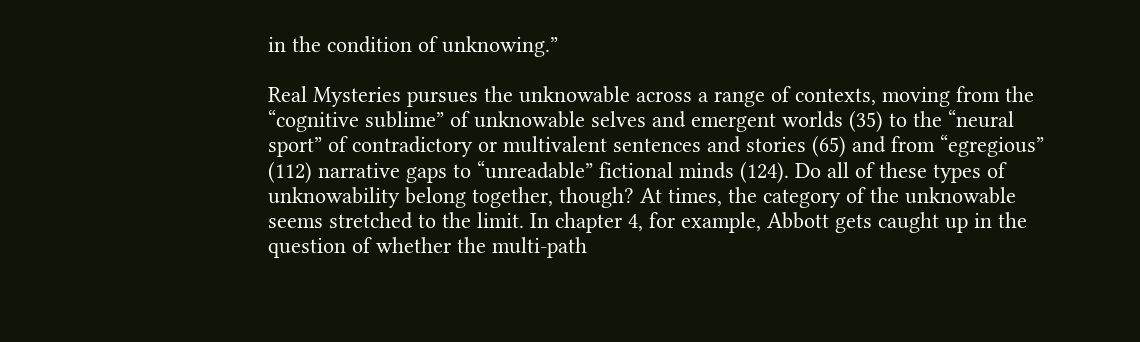in the condition of unknowing.”

Real Mysteries pursues the unknowable across a range of contexts, moving from the “cognitive sublime” of unknowable selves and emergent worlds (35) to the “neural sport” of contradictory or multivalent sentences and stories (65) and from “egregious” (112) narrative gaps to “unreadable” fictional minds (124). Do all of these types of unknowability belong together, though? At times, the category of the unknowable seems stretched to the limit. In chapter 4, for example, Abbott gets caught up in the question of whether the multi-path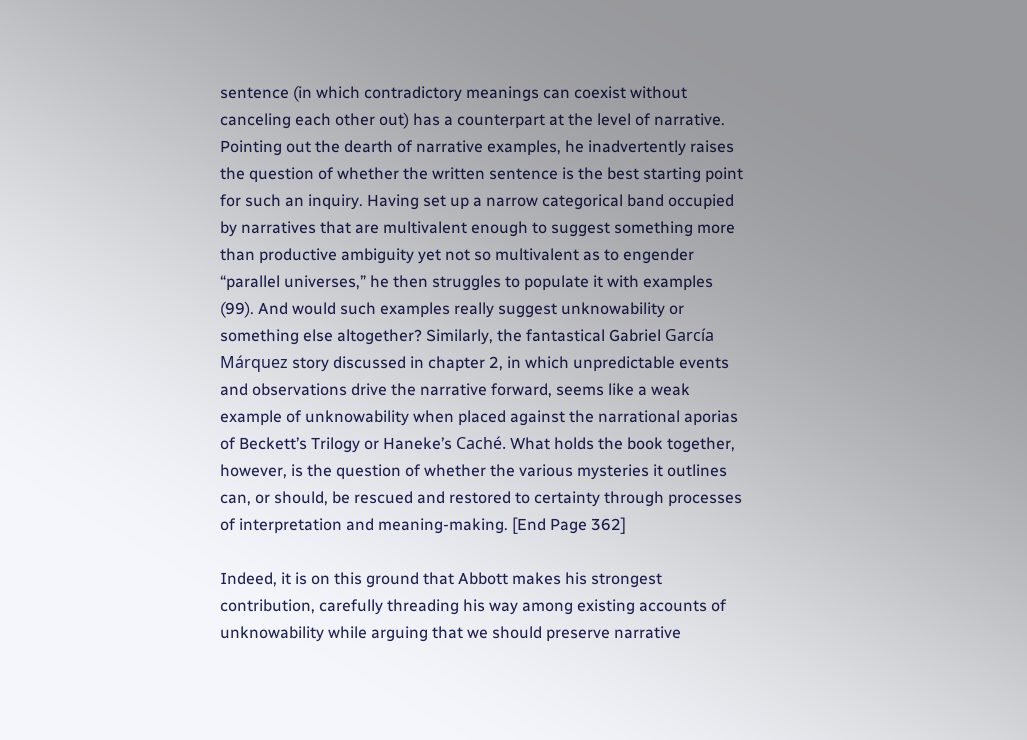sentence (in which contradictory meanings can coexist without canceling each other out) has a counterpart at the level of narrative. Pointing out the dearth of narrative examples, he inadvertently raises the question of whether the written sentence is the best starting point for such an inquiry. Having set up a narrow categorical band occupied by narratives that are multivalent enough to suggest something more than productive ambiguity yet not so multivalent as to engender “parallel universes,” he then struggles to populate it with examples (99). And would such examples really suggest unknowability or something else altogether? Similarly, the fantastical Gabriel García Márquez story discussed in chapter 2, in which unpredictable events and observations drive the narrative forward, seems like a weak example of unknowability when placed against the narrational aporias of Beckett’s Trilogy or Haneke’s Caché. What holds the book together, however, is the question of whether the various mysteries it outlines can, or should, be rescued and restored to certainty through processes of interpretation and meaning-making. [End Page 362]

Indeed, it is on this ground that Abbott makes his strongest contribution, carefully threading his way among existing accounts of unknowability while arguing that we should preserve narrative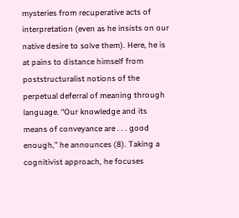mysteries from recuperative acts of interpretation (even as he insists on our native desire to solve them). Here, he is at pains to distance himself from poststructuralist notions of the perpetual deferral of meaning through language. “Our knowledge and its means of conveyance are . . . good enough,” he announces (8). Taking a cognitivist approach, he focuses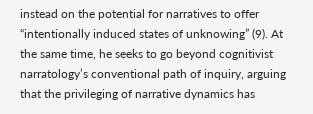instead on the potential for narratives to offer “intentionally induced states of unknowing” (9). At the same time, he seeks to go beyond cognitivist narratology’s conventional path of inquiry, arguing that the privileging of narrative dynamics has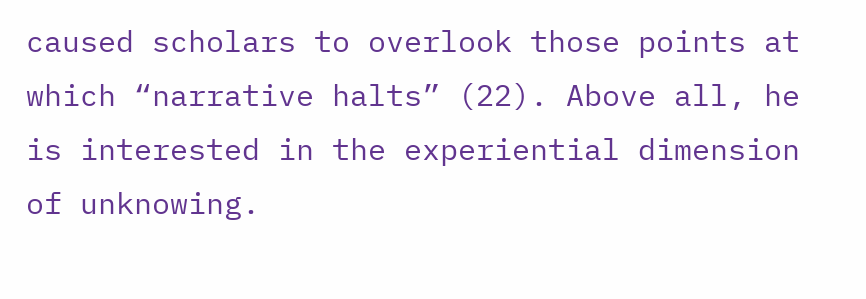caused scholars to overlook those points at which “narrative halts” (22). Above all, he is interested in the experiential dimension of unknowing.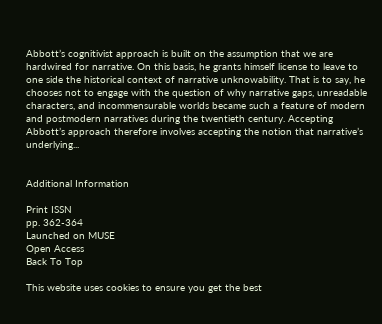Abbott’s cognitivist approach is built on the assumption that we are hardwired for narrative. On this basis, he grants himself license to leave to one side the historical context of narrative unknowability. That is to say, he chooses not to engage with the question of why narrative gaps, unreadable characters, and incommensurable worlds became such a feature of modern and postmodern narratives during the twentieth century. Accepting Abbott’s approach therefore involves accepting the notion that narrative’s underlying...


Additional Information

Print ISSN
pp. 362-364
Launched on MUSE
Open Access
Back To Top

This website uses cookies to ensure you get the best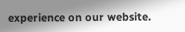experience on our website.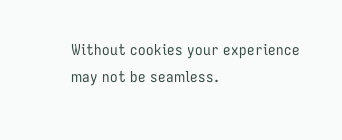Without cookies your experience may not be seamless.